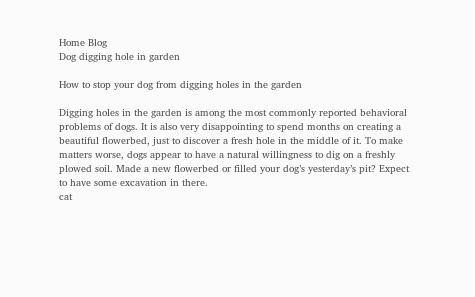Home Blog
Dog digging hole in garden

How to stop your dog from digging holes in the garden

Digging holes in the garden is among the most commonly reported behavioral problems of dogs. It is also very disappointing to spend months on creating a beautiful flowerbed, just to discover a fresh hole in the middle of it. To make matters worse, dogs appear to have a natural willingness to dig on a freshly plowed soil. Made a new flowerbed or filled your dog’s yesterday’s pit? Expect to have some excavation in there.
cat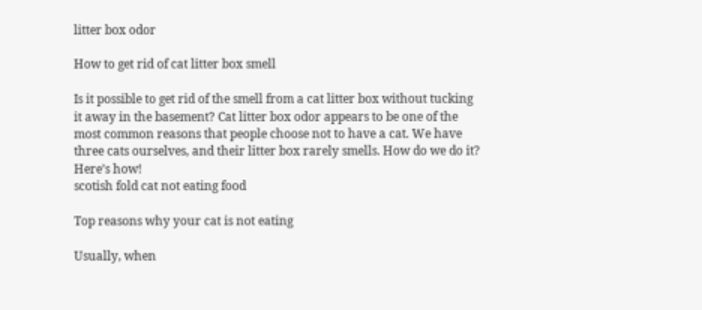litter box odor

How to get rid of cat litter box smell

Is it possible to get rid of the smell from a cat litter box without tucking it away in the basement? Cat litter box odor appears to be one of the most common reasons that people choose not to have a cat. We have three cats ourselves, and their litter box rarely smells. How do we do it? Here’s how!
scotish fold cat not eating food

Top reasons why your cat is not eating

Usually, when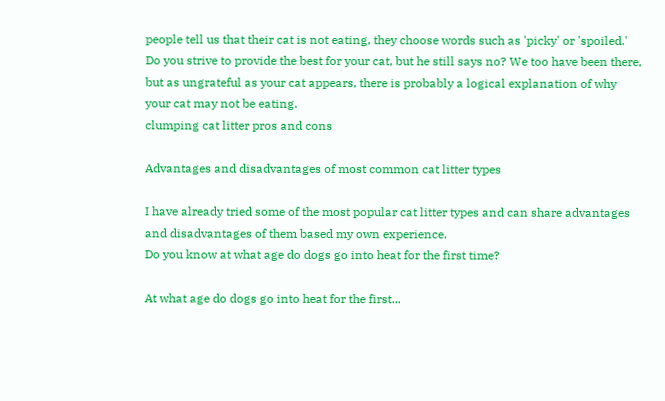people tell us that their cat is not eating, they choose words such as 'picky' or 'spoiled.' Do you strive to provide the best for your cat, but he still says no? We too have been there, but as ungrateful as your cat appears, there is probably a logical explanation of why your cat may not be eating.
clumping cat litter pros and cons

Advantages and disadvantages of most common cat litter types

I have already tried some of the most popular cat litter types and can share advantages and disadvantages of them based my own experience.
Do you know at what age do dogs go into heat for the first time?

At what age do dogs go into heat for the first...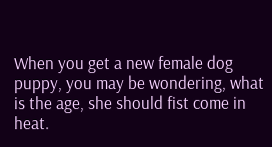When you get a new female dog puppy, you may be wondering, what is the age, she should fist come in heat.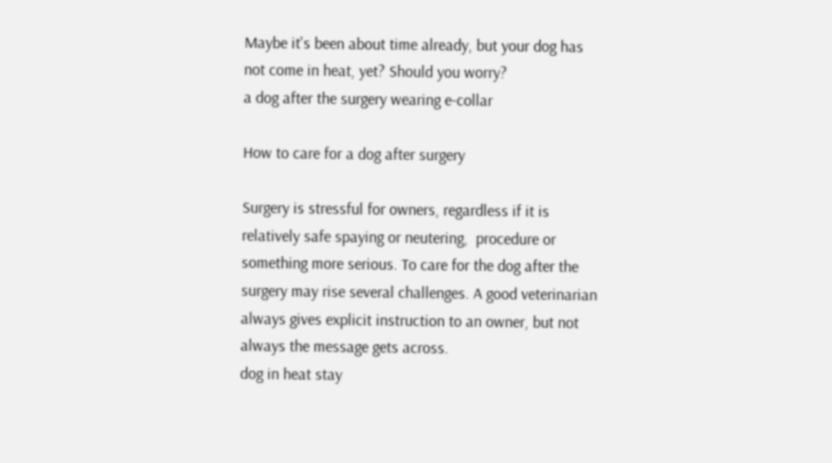Maybe it's been about time already, but your dog has not come in heat, yet? Should you worry?
a dog after the surgery wearing e-collar

How to care for a dog after surgery

Surgery is stressful for owners, regardless if it is relatively safe spaying or neutering,  procedure or something more serious. To care for the dog after the surgery may rise several challenges. A good veterinarian always gives explicit instruction to an owner, but not always the message gets across.
dog in heat stay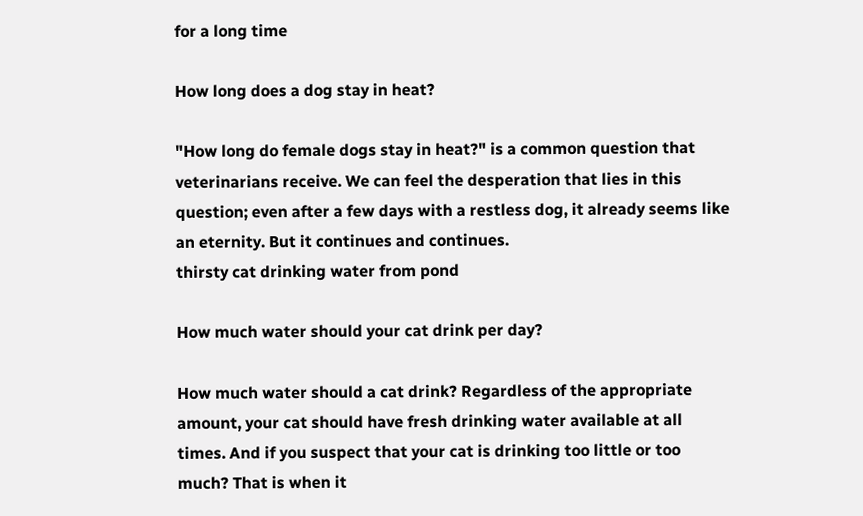for a long time

How long does a dog stay in heat?

"How long do female dogs stay in heat?" is a common question that veterinarians receive. We can feel the desperation that lies in this question; even after a few days with a restless dog, it already seems like an eternity. But it continues and continues.
thirsty cat drinking water from pond

How much water should your cat drink per day?

How much water should a cat drink? Regardless of the appropriate amount, your cat should have fresh drinking water available at all times. And if you suspect that your cat is drinking too little or too much? That is when it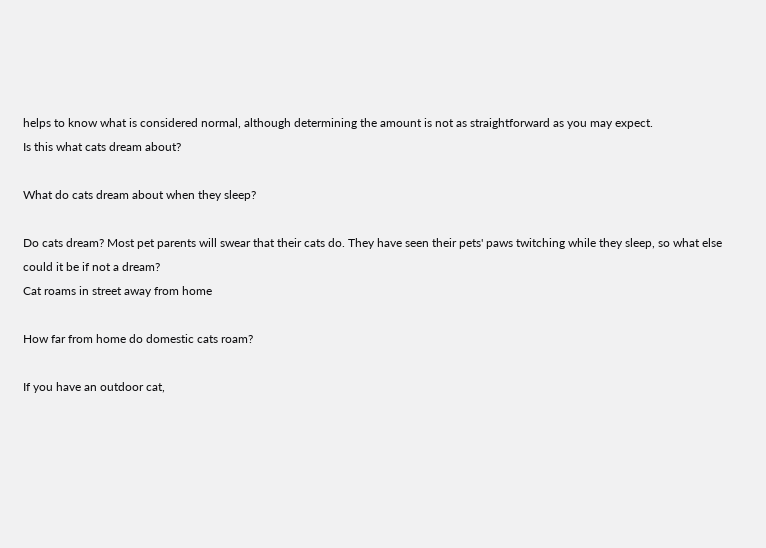helps to know what is considered normal, although determining the amount is not as straightforward as you may expect.
Is this what cats dream about?

What do cats dream about when they sleep?

Do cats dream? Most pet parents will swear that their cats do. They have seen their pets' paws twitching while they sleep, so what else could it be if not a dream?
Cat roams in street away from home

How far from home do domestic cats roam?

If you have an outdoor cat,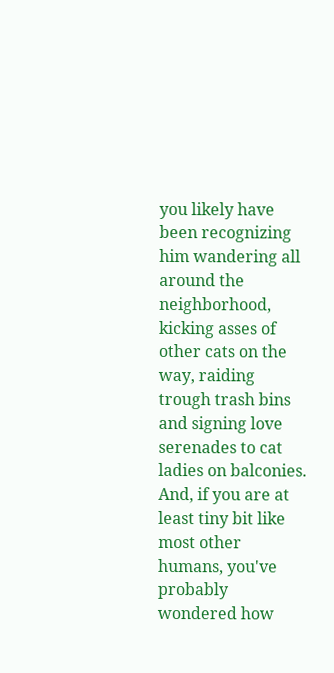you likely have been recognizing him wandering all around the neighborhood, kicking asses of other cats on the way, raiding trough trash bins and signing love serenades to cat ladies on balconies. And, if you are at least tiny bit like most other humans, you've probably wondered how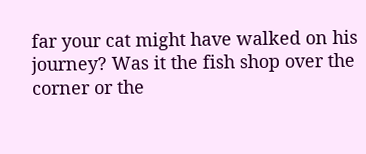far your cat might have walked on his journey? Was it the fish shop over the corner or the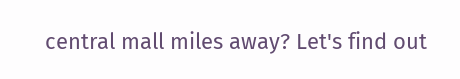central mall miles away? Let's find out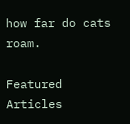how far do cats roam.

Featured Articles